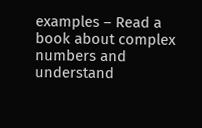examples – Read a book about complex numbers and understand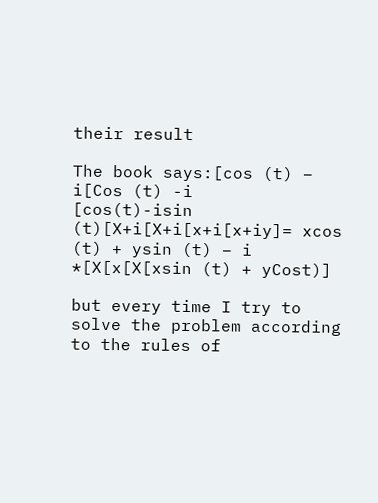their result

The book says:[cos (t) – i[Cos (t) -i
[cos(t)-isin (t)[X+i[X+i[x+i[x+iy]= xcos (t) + ysin (t) – i *[X[x[X[xsin (t) + yCost)]

but every time I try to solve the problem according to the rules of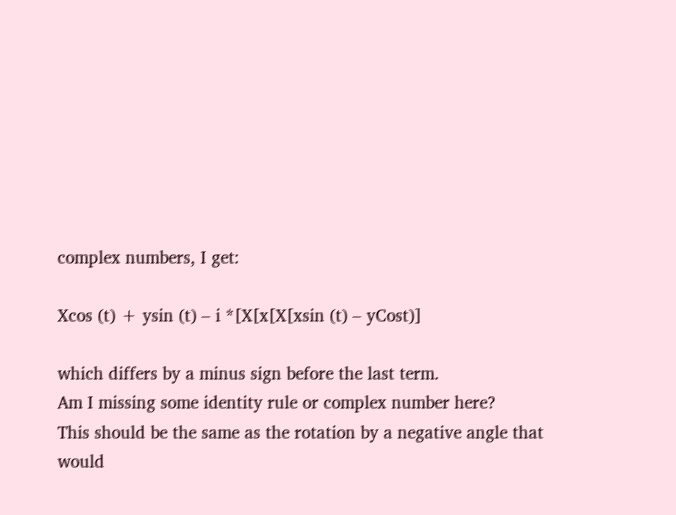complex numbers, I get:

Xcos (t) + ysin (t) – i *[X[x[X[xsin (t) – yCost)]

which differs by a minus sign before the last term.
Am I missing some identity rule or complex number here?
This should be the same as the rotation by a negative angle that would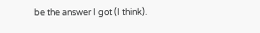be the answer I got (I think).